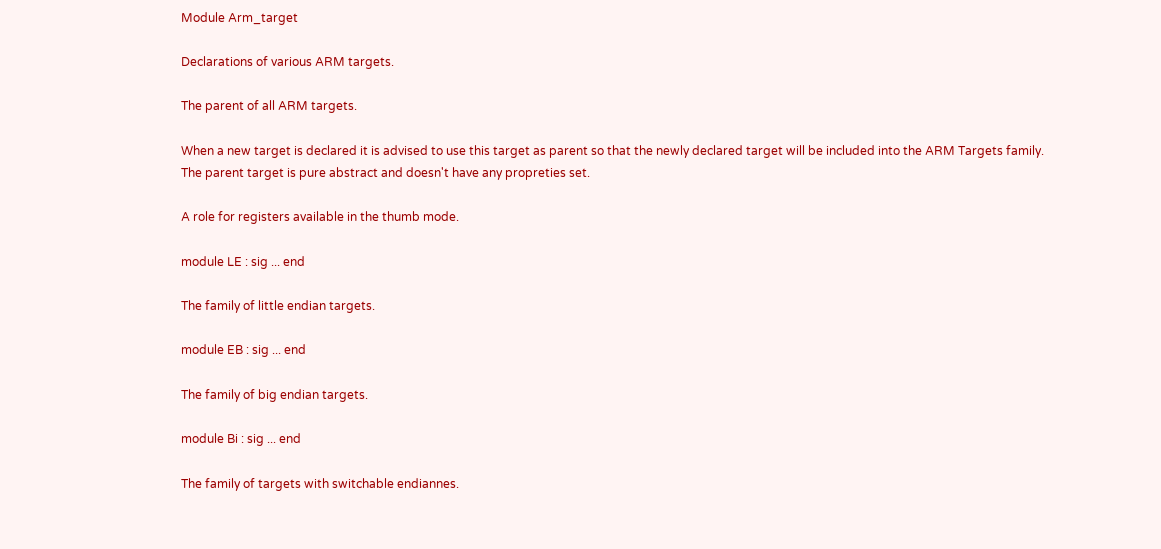Module Arm_target

Declarations of various ARM targets.

The parent of all ARM targets.

When a new target is declared it is advised to use this target as parent so that the newly declared target will be included into the ARM Targets family. The parent target is pure abstract and doesn't have any propreties set.

A role for registers available in the thumb mode.

module LE : sig ... end

The family of little endian targets.

module EB : sig ... end

The family of big endian targets.

module Bi : sig ... end

The family of targets with switchable endiannes.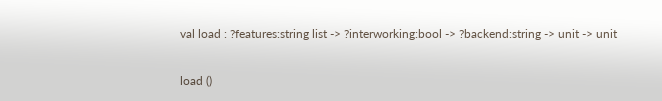val load : ?features:string list -> ?interworking:bool -> ?backend:string -> unit -> unit

load ()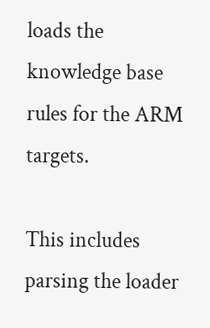loads the knowledge base rules for the ARM targets.

This includes parsing the loader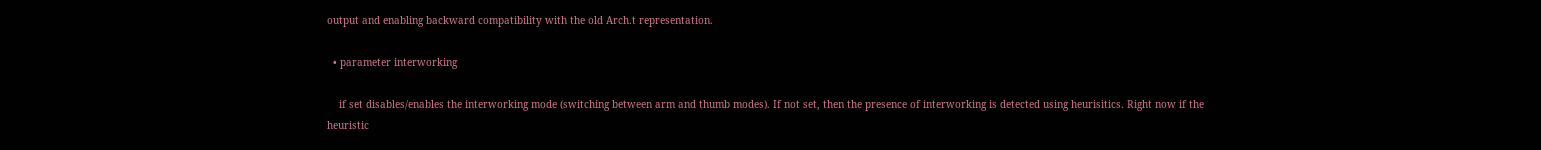output and enabling backward compatibility with the old Arch.t representation.

  • parameter interworking

    if set disables/enables the interworking mode (switching between arm and thumb modes). If not set, then the presence of interworking is detected using heurisitics. Right now if the heuristic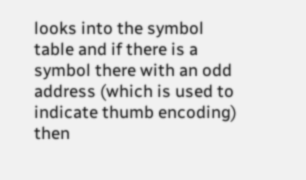looks into the symbol table and if there is a symbol there with an odd address (which is used to indicate thumb encoding) then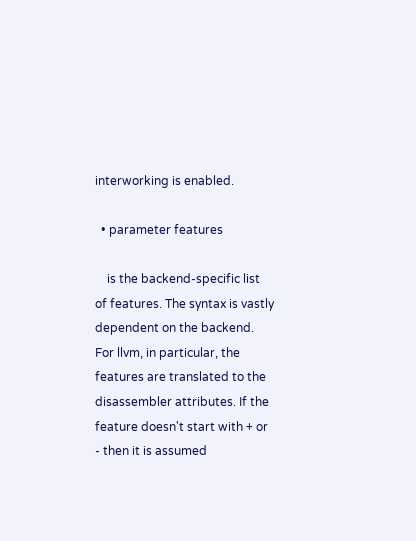interworking is enabled.

  • parameter features

    is the backend-specific list of features. The syntax is vastly dependent on the backend. For llvm, in particular, the features are translated to the disassembler attributes. If the feature doesn't start with + or - then it is assumed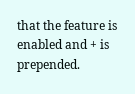that the feature is enabled and + is prepended.